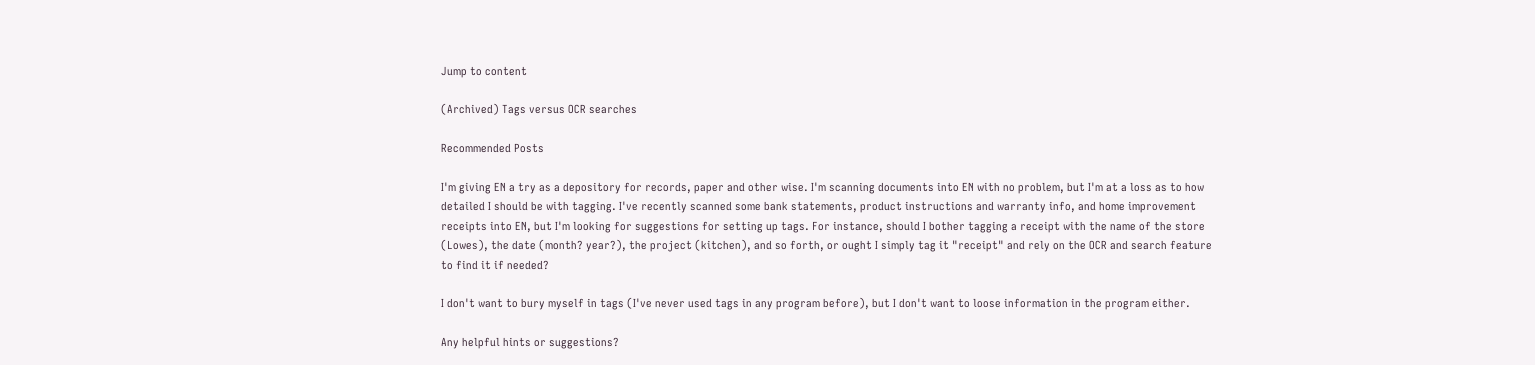Jump to content

(Archived) Tags versus OCR searches

Recommended Posts

I'm giving EN a try as a depository for records, paper and other wise. I'm scanning documents into EN with no problem, but I'm at a loss as to how detailed I should be with tagging. I've recently scanned some bank statements, product instructions and warranty info, and home improvement receipts into EN, but I'm looking for suggestions for setting up tags. For instance, should I bother tagging a receipt with the name of the store (Lowes), the date (month? year?), the project (kitchen), and so forth, or ought I simply tag it "receipt" and rely on the OCR and search feature to find it if needed?

I don't want to bury myself in tags (I've never used tags in any program before), but I don't want to loose information in the program either.

Any helpful hints or suggestions?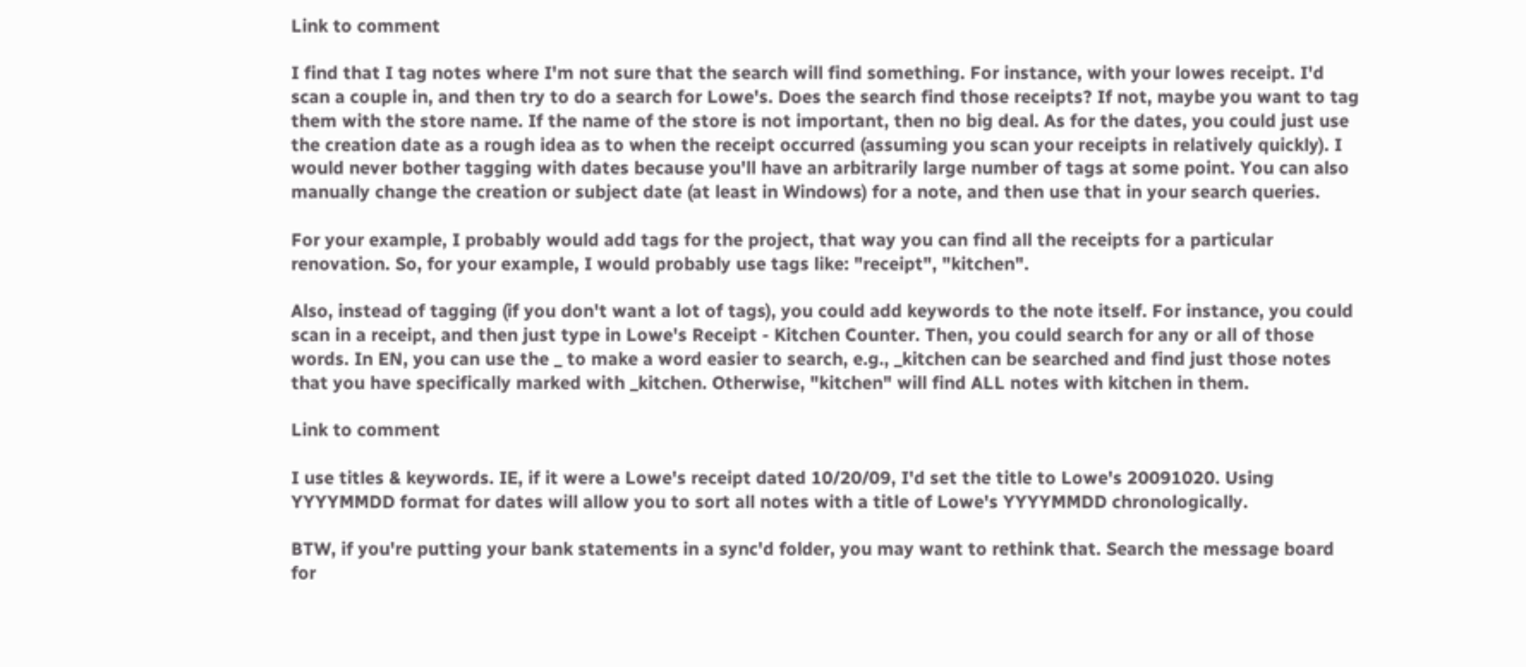Link to comment

I find that I tag notes where I'm not sure that the search will find something. For instance, with your lowes receipt. I'd scan a couple in, and then try to do a search for Lowe's. Does the search find those receipts? If not, maybe you want to tag them with the store name. If the name of the store is not important, then no big deal. As for the dates, you could just use the creation date as a rough idea as to when the receipt occurred (assuming you scan your receipts in relatively quickly). I would never bother tagging with dates because you'll have an arbitrarily large number of tags at some point. You can also manually change the creation or subject date (at least in Windows) for a note, and then use that in your search queries.

For your example, I probably would add tags for the project, that way you can find all the receipts for a particular renovation. So, for your example, I would probably use tags like: "receipt", "kitchen".

Also, instead of tagging (if you don't want a lot of tags), you could add keywords to the note itself. For instance, you could scan in a receipt, and then just type in Lowe's Receipt - Kitchen Counter. Then, you could search for any or all of those words. In EN, you can use the _ to make a word easier to search, e.g., _kitchen can be searched and find just those notes that you have specifically marked with _kitchen. Otherwise, "kitchen" will find ALL notes with kitchen in them.

Link to comment

I use titles & keywords. IE, if it were a Lowe's receipt dated 10/20/09, I'd set the title to Lowe's 20091020. Using YYYYMMDD format for dates will allow you to sort all notes with a title of Lowe's YYYYMMDD chronologically.

BTW, if you're putting your bank statements in a sync'd folder, you may want to rethink that. Search the message board for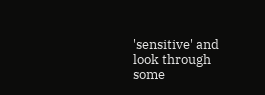'sensitive' and look through some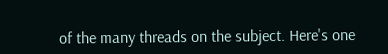of the many threads on the subject. Here's one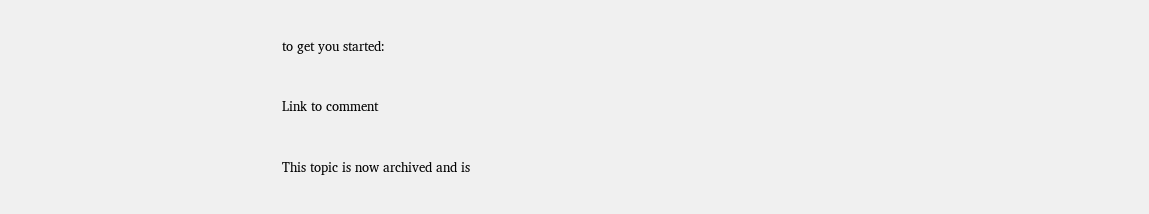to get you started:


Link to comment


This topic is now archived and is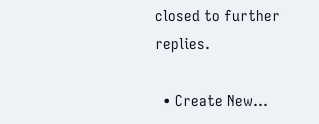closed to further replies.

  • Create New...